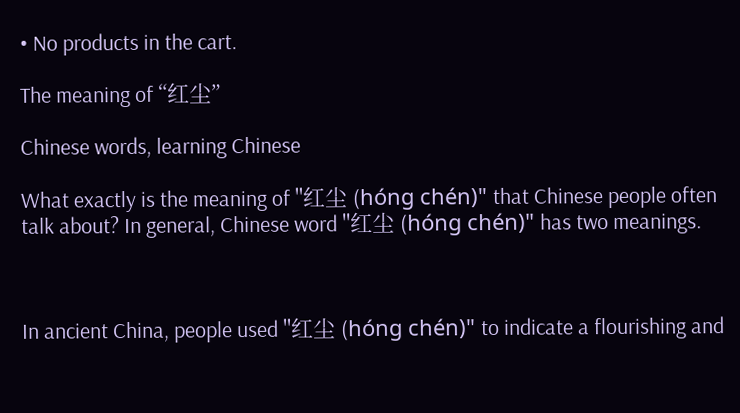• No products in the cart.

The meaning of “红尘”

Chinese words, learning Chinese

What exactly is the meaning of "红尘 (hóng chén)" that Chinese people often talk about? In general, Chinese word "红尘 (hóng chén)" has two meanings.



In ancient China, people used "红尘 (hóng chén)" to indicate a flourishing and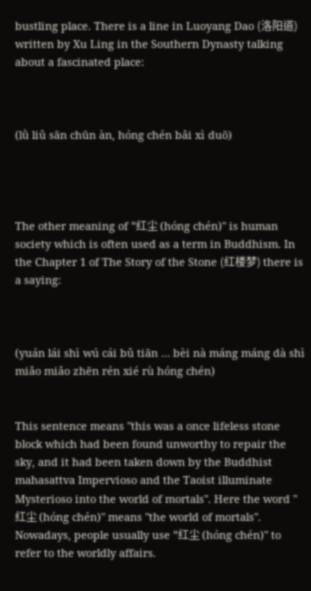bustling place. There is a line in Luoyang Dao (洛阳道) written by Xu Ling in the Southern Dynasty talking about a fascinated place:



(lǜ liǔ sān chūn àn, hóng chén bǎi xì duō)




The other meaning of "红尘 (hóng chén)" is human society which is often used as a term in Buddhism. In the Chapter 1 of The Story of the Stone (红楼梦) there is a saying:



(yuán lái shì wú cái bǔ tiān … bèi nà máng máng dà shì miǎo miǎo zhēn rén xié rù hóng chén)


This sentence means "this was a once lifeless stone block which had been found unworthy to repair the sky, and it had been taken down by the Buddhist mahasattva Impervioso and the Taoist illuminate Mysterioso into the world of mortals". Here the word "红尘 (hóng chén)" means "the world of mortals". Nowadays, people usually use "红尘 (hóng chén)" to refer to the worldly affairs.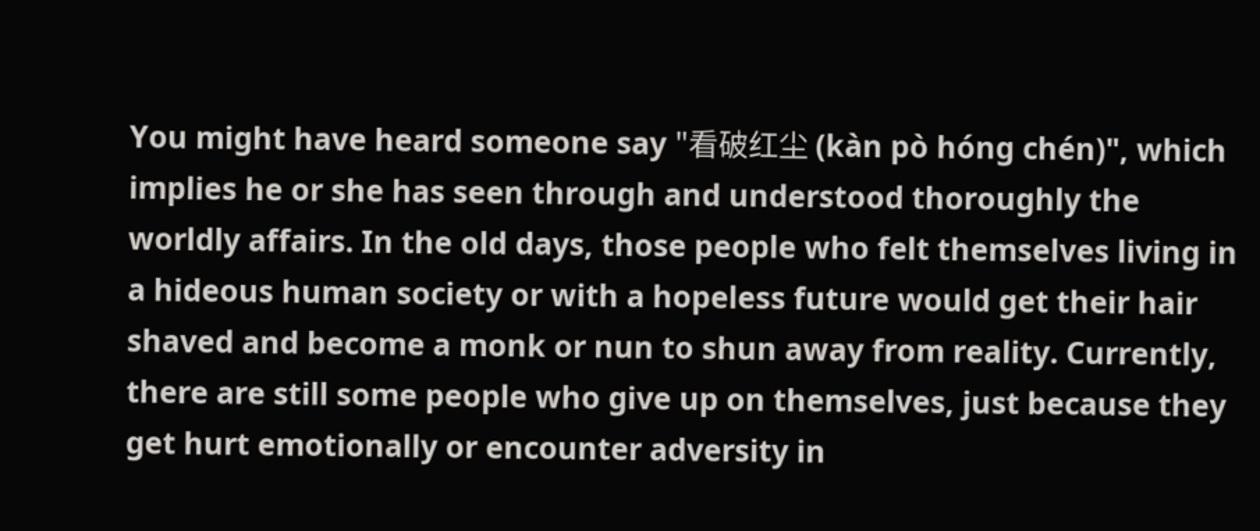You might have heard someone say "看破红尘 (kàn pò hóng chén)", which implies he or she has seen through and understood thoroughly the worldly affairs. In the old days, those people who felt themselves living in a hideous human society or with a hopeless future would get their hair shaved and become a monk or nun to shun away from reality. Currently, there are still some people who give up on themselves, just because they get hurt emotionally or encounter adversity in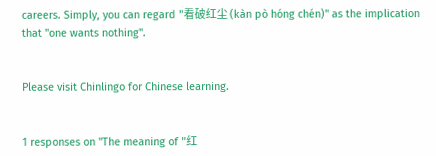careers. Simply, you can regard "看破红尘 (kàn pò hóng chén)" as the implication that "one wants nothing".


Please visit Chinlingo for Chinese learning.


1 responses on "The meaning of "红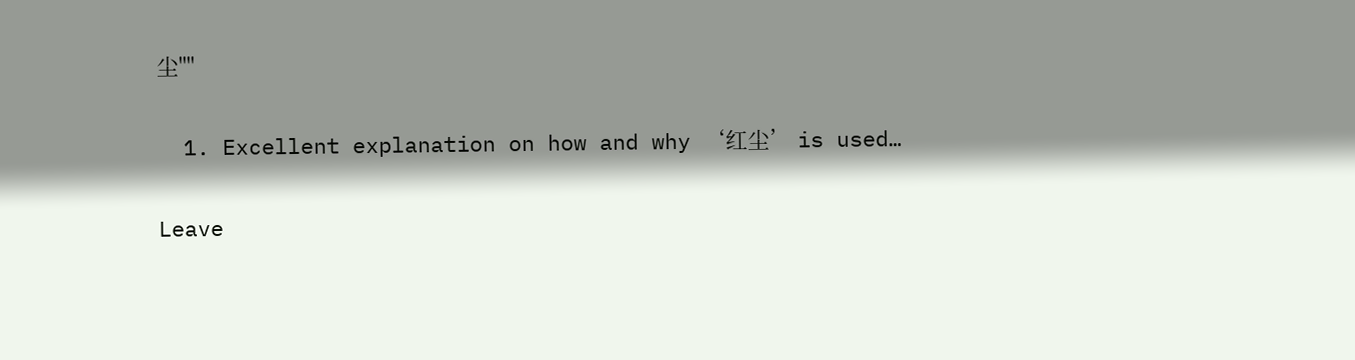尘""

  1. Excellent explanation on how and why ‘红尘’ is used…

Leave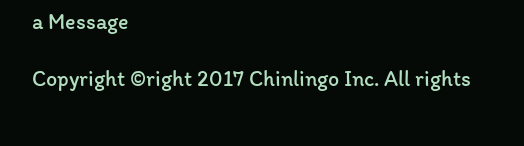a Message

Copyright ©right 2017 Chinlingo Inc. All rights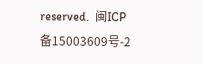reserved.  闽ICP备15003609号-2